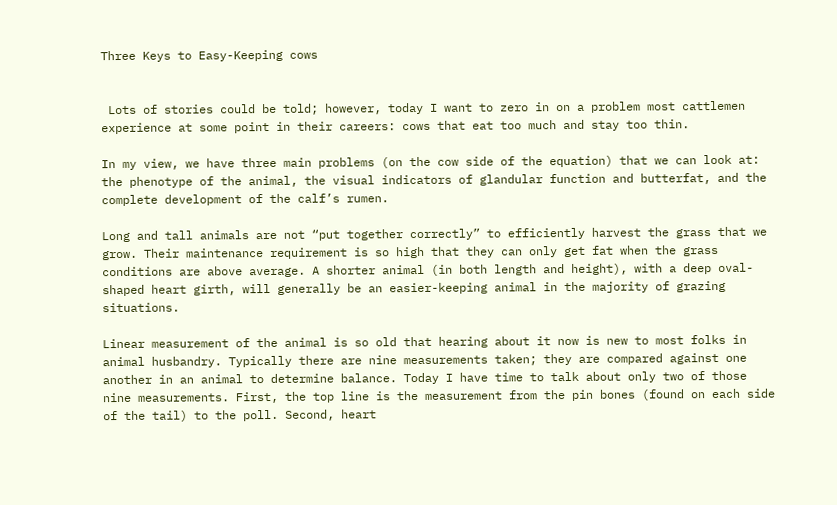Three Keys to Easy-Keeping cows


 Lots of stories could be told; however, today I want to zero in on a problem most cattlemen experience at some point in their careers: cows that eat too much and stay too thin.

In my view, we have three main problems (on the cow side of the equation) that we can look at: the phenotype of the animal, the visual indicators of glandular function and butterfat, and the complete development of the calf’s rumen.

Long and tall animals are not “put together correctly” to efficiently harvest the grass that we grow. Their maintenance requirement is so high that they can only get fat when the grass conditions are above average. A shorter animal (in both length and height), with a deep oval-shaped heart girth, will generally be an easier-keeping animal in the majority of grazing situations.

Linear measurement of the animal is so old that hearing about it now is new to most folks in animal husbandry. Typically there are nine measurements taken; they are compared against one another in an animal to determine balance. Today I have time to talk about only two of those nine measurements. First, the top line is the measurement from the pin bones (found on each side of the tail) to the poll. Second, heart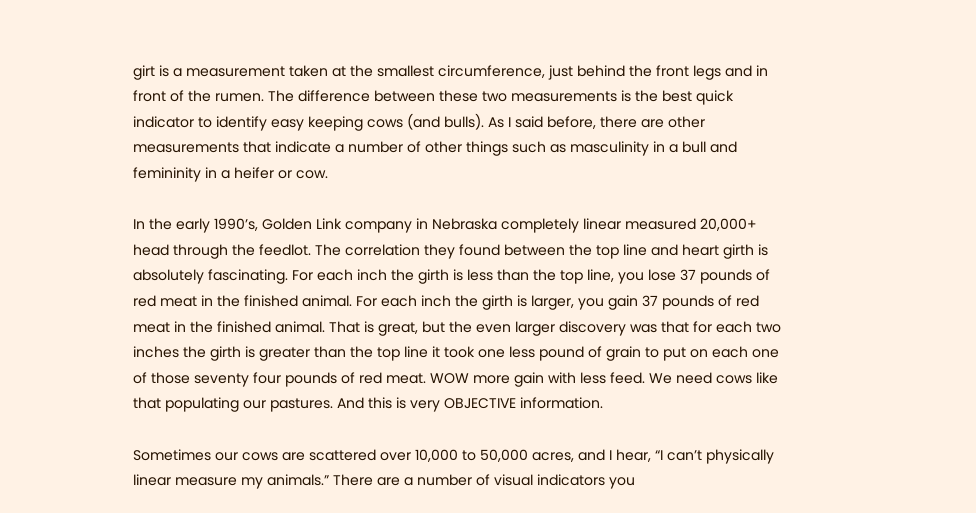girt is a measurement taken at the smallest circumference, just behind the front legs and in front of the rumen. The difference between these two measurements is the best quick indicator to identify easy keeping cows (and bulls). As I said before, there are other measurements that indicate a number of other things such as masculinity in a bull and femininity in a heifer or cow.

In the early 1990’s, Golden Link company in Nebraska completely linear measured 20,000+ head through the feedlot. The correlation they found between the top line and heart girth is absolutely fascinating. For each inch the girth is less than the top line, you lose 37 pounds of red meat in the finished animal. For each inch the girth is larger, you gain 37 pounds of red meat in the finished animal. That is great, but the even larger discovery was that for each two inches the girth is greater than the top line it took one less pound of grain to put on each one of those seventy four pounds of red meat. WOW more gain with less feed. We need cows like that populating our pastures. And this is very OBJECTIVE information.

Sometimes our cows are scattered over 10,000 to 50,000 acres, and I hear, “I can’t physically linear measure my animals.” There are a number of visual indicators you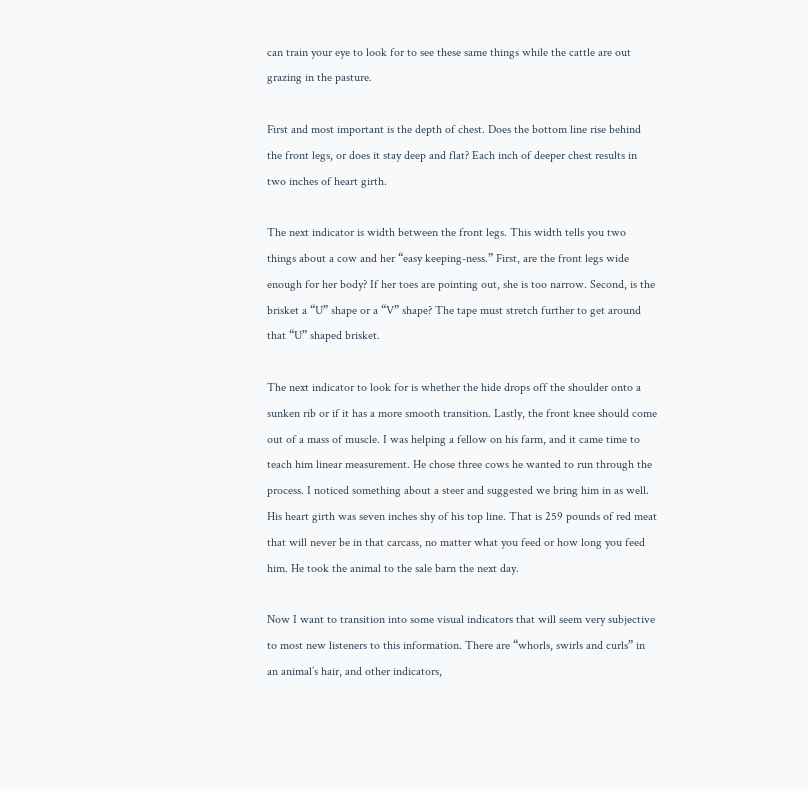can train your eye to look for to see these same things while the cattle are out grazing in the pasture.

First and most important is the depth of chest. Does the bottom line rise behind the front legs, or does it stay deep and flat? Each inch of deeper chest results in two inches of heart girth.

The next indicator is width between the front legs. This width tells you two things about a cow and her “easy keeping-ness.” First, are the front legs wide enough for her body? If her toes are pointing out, she is too narrow. Second, is the brisket a “U” shape or a “V” shape? The tape must stretch further to get around that “U” shaped brisket.

The next indicator to look for is whether the hide drops off the shoulder onto a sunken rib or if it has a more smooth transition. Lastly, the front knee should come out of a mass of muscle. I was helping a fellow on his farm, and it came time to teach him linear measurement. He chose three cows he wanted to run through the process. I noticed something about a steer and suggested we bring him in as well. His heart girth was seven inches shy of his top line. That is 259 pounds of red meat that will never be in that carcass, no matter what you feed or how long you feed him. He took the animal to the sale barn the next day.

Now I want to transition into some visual indicators that will seem very subjective to most new listeners to this information. There are “whorls, swirls and curls” in an animal’s hair, and other indicators,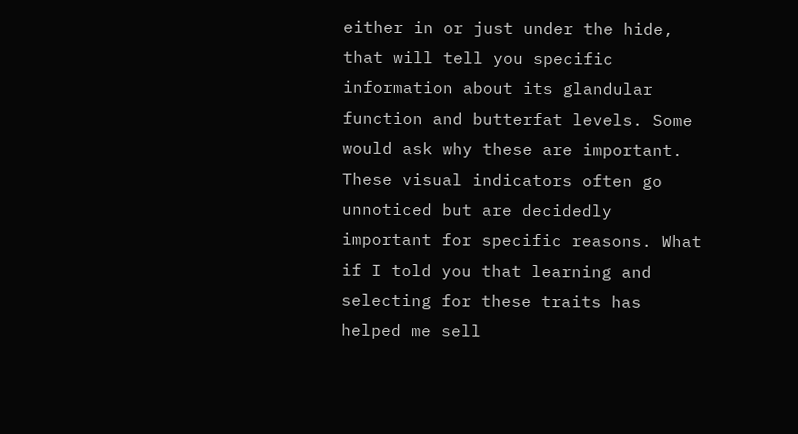either in or just under the hide, that will tell you specific information about its glandular function and butterfat levels. Some would ask why these are important. These visual indicators often go unnoticed but are decidedly important for specific reasons. What if I told you that learning and selecting for these traits has helped me sell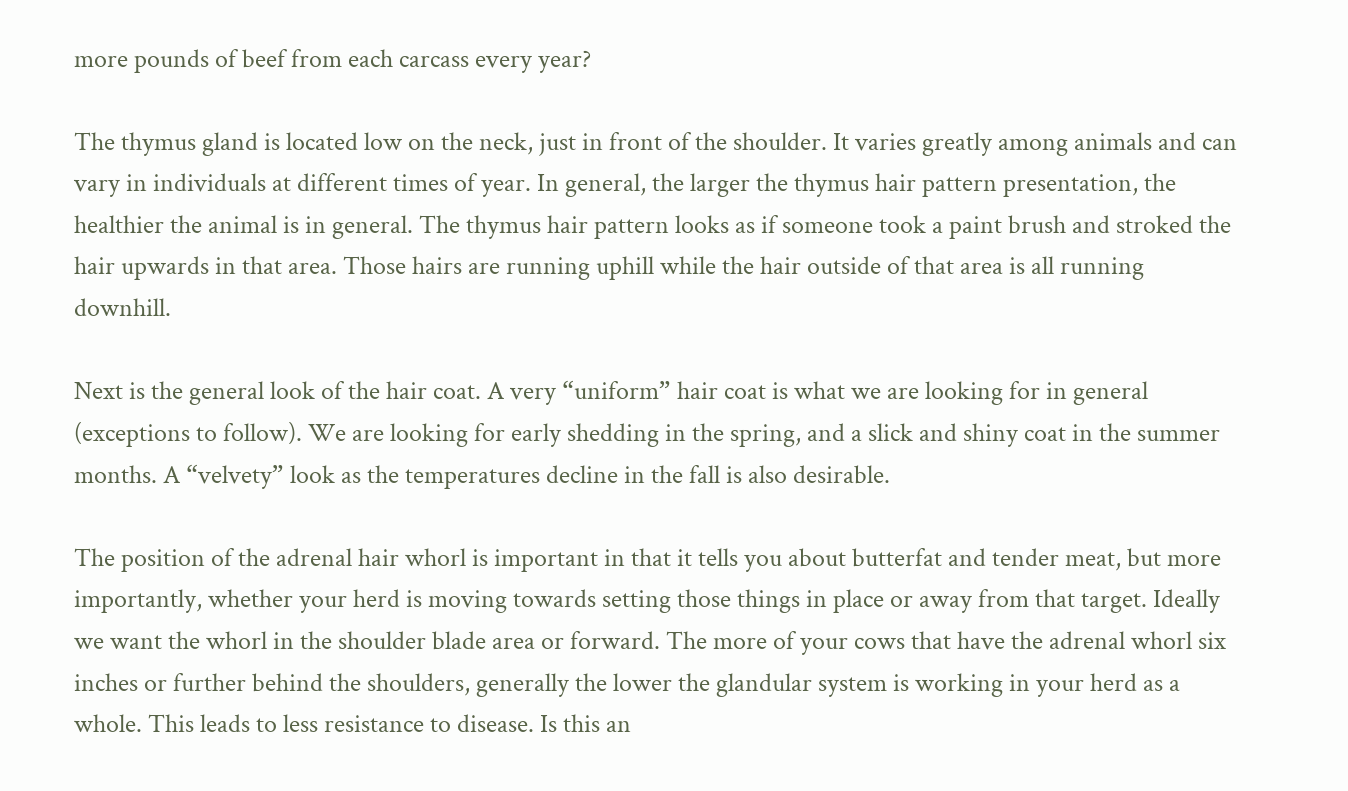more pounds of beef from each carcass every year?

The thymus gland is located low on the neck, just in front of the shoulder. It varies greatly among animals and can vary in individuals at different times of year. In general, the larger the thymus hair pattern presentation, the healthier the animal is in general. The thymus hair pattern looks as if someone took a paint brush and stroked the hair upwards in that area. Those hairs are running uphill while the hair outside of that area is all running downhill.

Next is the general look of the hair coat. A very “uniform” hair coat is what we are looking for in general (exceptions to follow). We are looking for early shedding in the spring, and a slick and shiny coat in the summer months. A “velvety” look as the temperatures decline in the fall is also desirable.

The position of the adrenal hair whorl is important in that it tells you about butterfat and tender meat, but more importantly, whether your herd is moving towards setting those things in place or away from that target. Ideally we want the whorl in the shoulder blade area or forward. The more of your cows that have the adrenal whorl six inches or further behind the shoulders, generally the lower the glandular system is working in your herd as a whole. This leads to less resistance to disease. Is this an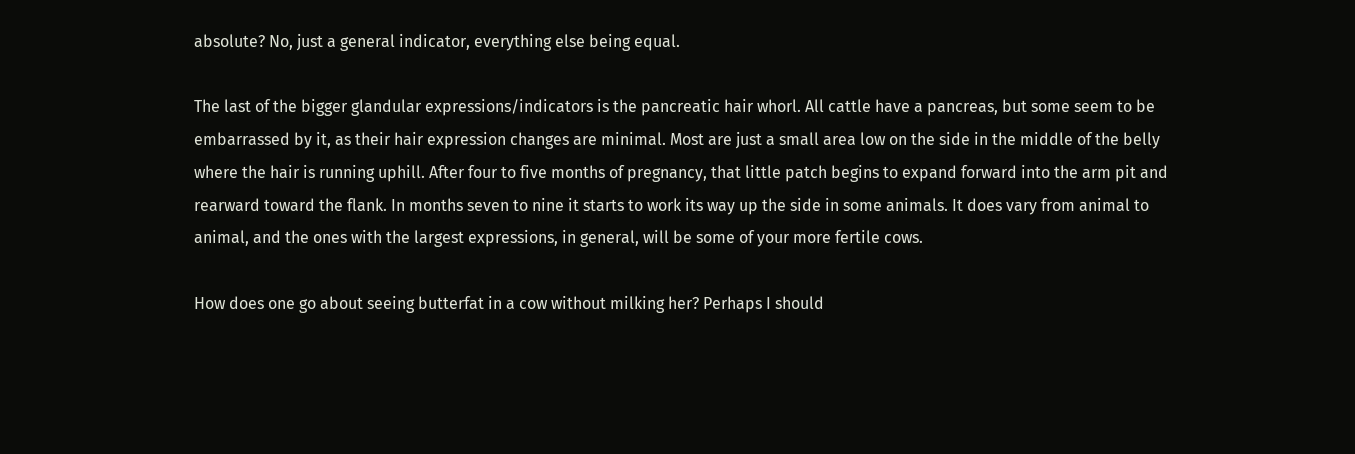absolute? No, just a general indicator, everything else being equal.

The last of the bigger glandular expressions/indicators is the pancreatic hair whorl. All cattle have a pancreas, but some seem to be embarrassed by it, as their hair expression changes are minimal. Most are just a small area low on the side in the middle of the belly where the hair is running uphill. After four to five months of pregnancy, that little patch begins to expand forward into the arm pit and rearward toward the flank. In months seven to nine it starts to work its way up the side in some animals. It does vary from animal to animal, and the ones with the largest expressions, in general, will be some of your more fertile cows.

How does one go about seeing butterfat in a cow without milking her? Perhaps I should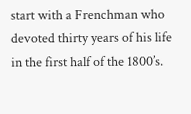start with a Frenchman who devoted thirty years of his life in the first half of the 1800’s.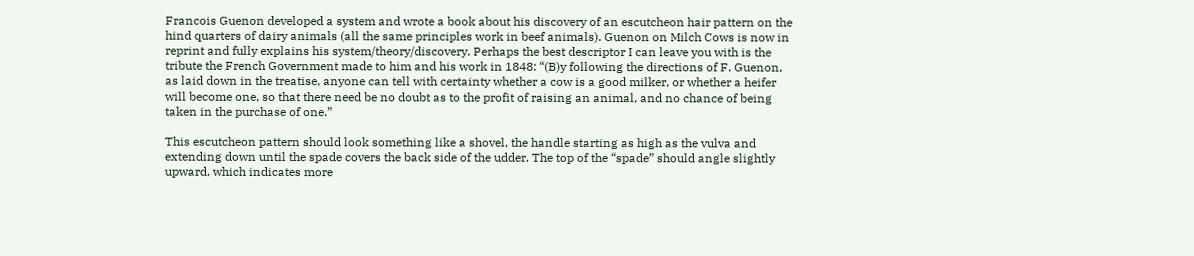Francois Guenon developed a system and wrote a book about his discovery of an escutcheon hair pattern on the hind quarters of dairy animals (all the same principles work in beef animals). Guenon on Milch Cows is now in reprint and fully explains his system/theory/discovery. Perhaps the best descriptor I can leave you with is the tribute the French Government made to him and his work in 1848: “(B)y following the directions of F. Guenon, as laid down in the treatise, anyone can tell with certainty whether a cow is a good milker, or whether a heifer will become one, so that there need be no doubt as to the profit of raising an animal, and no chance of being taken in the purchase of one.”

This escutcheon pattern should look something like a shovel, the handle starting as high as the vulva and extending down until the spade covers the back side of the udder. The top of the “spade” should angle slightly upward, which indicates more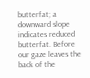butterfat; a downward slope indicates reduced butterfat. Before our gaze leaves the back of the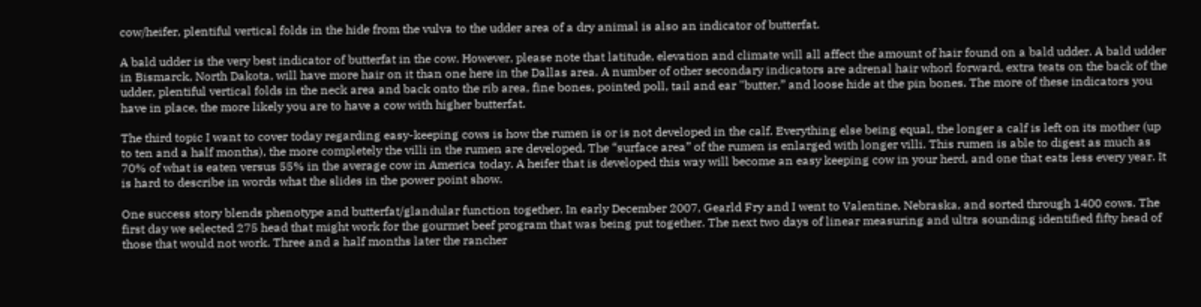cow/heifer, plentiful vertical folds in the hide from the vulva to the udder area of a dry animal is also an indicator of butterfat.

A bald udder is the very best indicator of butterfat in the cow. However, please note that latitude, elevation and climate will all affect the amount of hair found on a bald udder. A bald udder in Bismarck, North Dakota, will have more hair on it than one here in the Dallas area. A number of other secondary indicators are adrenal hair whorl forward, extra teats on the back of the udder, plentiful vertical folds in the neck area and back onto the rib area, fine bones, pointed poll, tail and ear "butter,” and loose hide at the pin bones. The more of these indicators you have in place, the more likely you are to have a cow with higher butterfat.

The third topic I want to cover today regarding easy-keeping cows is how the rumen is or is not developed in the calf. Everything else being equal, the longer a calf is left on its mother (up to ten and a half months), the more completely the villi in the rumen are developed. The “surface area” of the rumen is enlarged with longer villi. This rumen is able to digest as much as 70% of what is eaten versus 55% in the average cow in America today. A heifer that is developed this way will become an easy keeping cow in your herd, and one that eats less every year. It is hard to describe in words what the slides in the power point show.

One success story blends phenotype and butterfat/glandular function together. In early December 2007, Gearld Fry and I went to Valentine, Nebraska, and sorted through 1400 cows. The first day we selected 275 head that might work for the gourmet beef program that was being put together. The next two days of linear measuring and ultra sounding identified fifty head of those that would not work. Three and a half months later the rancher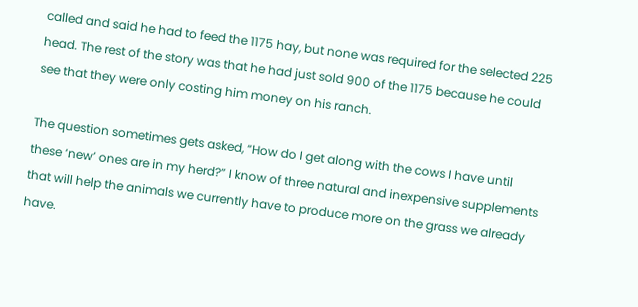called and said he had to feed the 1175 hay, but none was required for the selected 225 head. The rest of the story was that he had just sold 900 of the 1175 because he could see that they were only costing him money on his ranch.

The question sometimes gets asked, “How do I get along with the cows I have until these ‘new’ ones are in my herd?” I know of three natural and inexpensive supplements that will help the animals we currently have to produce more on the grass we already have.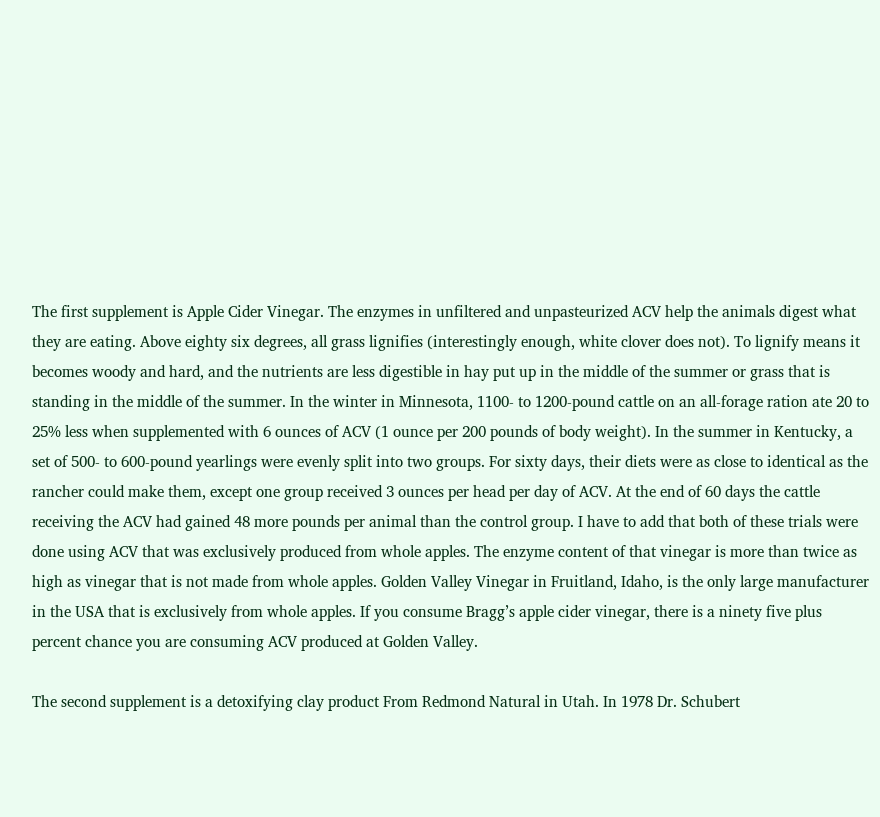The first supplement is Apple Cider Vinegar. The enzymes in unfiltered and unpasteurized ACV help the animals digest what they are eating. Above eighty six degrees, all grass lignifies (interestingly enough, white clover does not). To lignify means it becomes woody and hard, and the nutrients are less digestible in hay put up in the middle of the summer or grass that is standing in the middle of the summer. In the winter in Minnesota, 1100- to 1200-pound cattle on an all-forage ration ate 20 to 25% less when supplemented with 6 ounces of ACV (1 ounce per 200 pounds of body weight). In the summer in Kentucky, a set of 500- to 600-pound yearlings were evenly split into two groups. For sixty days, their diets were as close to identical as the rancher could make them, except one group received 3 ounces per head per day of ACV. At the end of 60 days the cattle receiving the ACV had gained 48 more pounds per animal than the control group. I have to add that both of these trials were done using ACV that was exclusively produced from whole apples. The enzyme content of that vinegar is more than twice as high as vinegar that is not made from whole apples. Golden Valley Vinegar in Fruitland, Idaho, is the only large manufacturer in the USA that is exclusively from whole apples. If you consume Bragg’s apple cider vinegar, there is a ninety five plus percent chance you are consuming ACV produced at Golden Valley.

The second supplement is a detoxifying clay product From Redmond Natural in Utah. In 1978 Dr. Schubert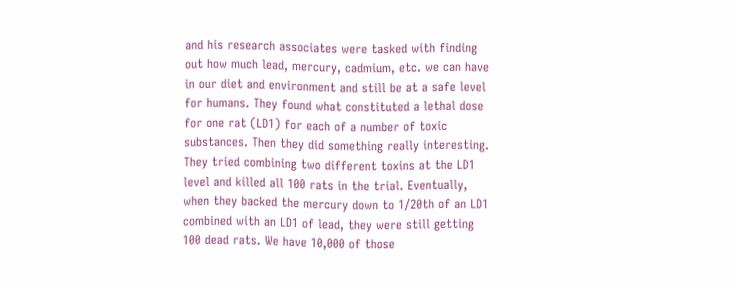and his research associates were tasked with finding out how much lead, mercury, cadmium, etc. we can have in our diet and environment and still be at a safe level for humans. They found what constituted a lethal dose for one rat (LD1) for each of a number of toxic substances. Then they did something really interesting. They tried combining two different toxins at the LD1 level and killed all 100 rats in the trial. Eventually, when they backed the mercury down to 1/20th of an LD1  combined with an LD1 of lead, they were still getting 100 dead rats. We have 10,000 of those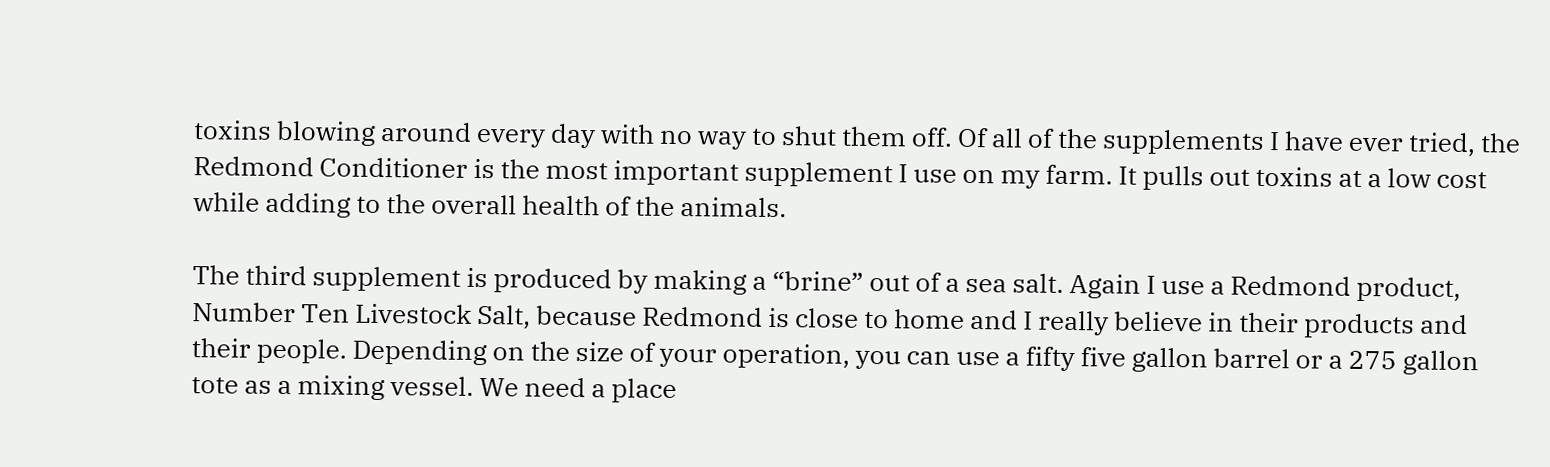toxins blowing around every day with no way to shut them off. Of all of the supplements I have ever tried, the Redmond Conditioner is the most important supplement I use on my farm. It pulls out toxins at a low cost while adding to the overall health of the animals.

The third supplement is produced by making a “brine” out of a sea salt. Again I use a Redmond product, Number Ten Livestock Salt, because Redmond is close to home and I really believe in their products and their people. Depending on the size of your operation, you can use a fifty five gallon barrel or a 275 gallon tote as a mixing vessel. We need a place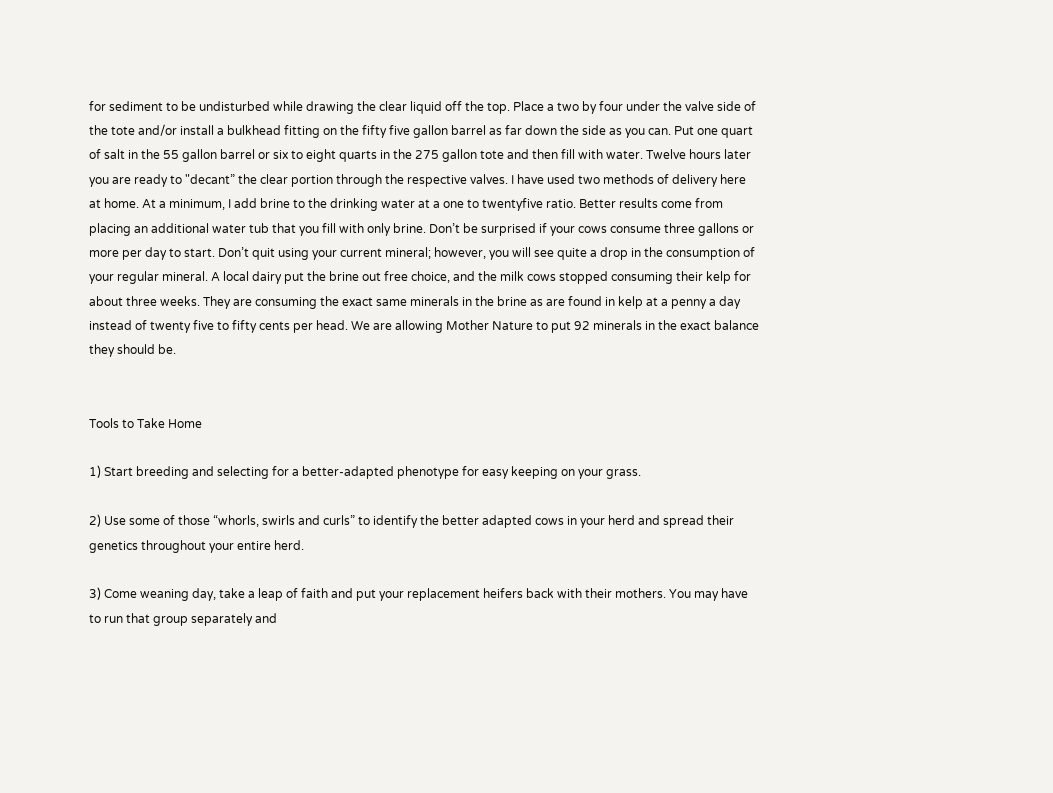for sediment to be undisturbed while drawing the clear liquid off the top. Place a two by four under the valve side of the tote and/or install a bulkhead fitting on the fifty five gallon barrel as far down the side as you can. Put one quart of salt in the 55 gallon barrel or six to eight quarts in the 275 gallon tote and then fill with water. Twelve hours later you are ready to "decant” the clear portion through the respective valves. I have used two methods of delivery here at home. At a minimum, I add brine to the drinking water at a one to twentyfive ratio. Better results come from placing an additional water tub that you fill with only brine. Don’t be surprised if your cows consume three gallons or more per day to start. Don’t quit using your current mineral; however, you will see quite a drop in the consumption of your regular mineral. A local dairy put the brine out free choice, and the milk cows stopped consuming their kelp for about three weeks. They are consuming the exact same minerals in the brine as are found in kelp at a penny a day instead of twenty five to fifty cents per head. We are allowing Mother Nature to put 92 minerals in the exact balance they should be.


Tools to Take Home

1) Start breeding and selecting for a better-adapted phenotype for easy keeping on your grass.

2) Use some of those “whorls, swirls and curls” to identify the better adapted cows in your herd and spread their genetics throughout your entire herd.

3) Come weaning day, take a leap of faith and put your replacement heifers back with their mothers. You may have to run that group separately and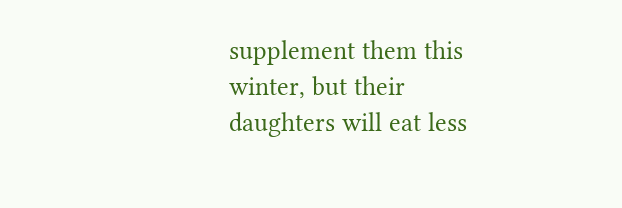supplement them this winter, but their daughters will eat less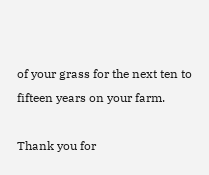of your grass for the next ten to fifteen years on your farm.

Thank you for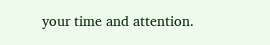your time and attention.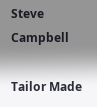Steve Campbell

Tailor Made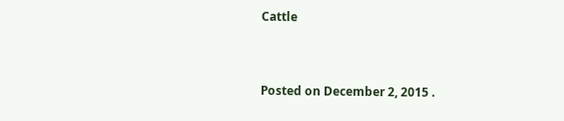Cattle


Posted on December 2, 2015 .